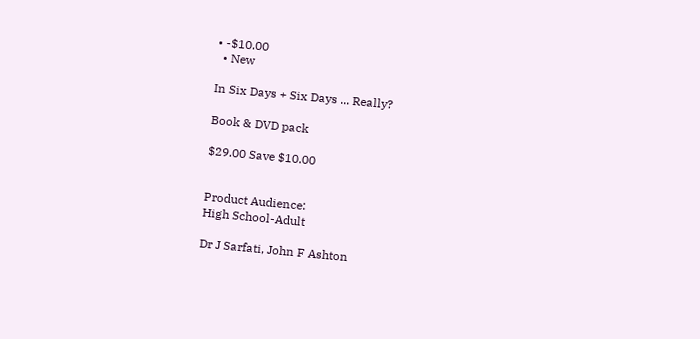• -$10.00
  • New

In Six Days + Six Days ... Really?

Book & DVD pack

$29.00 Save $10.00


Product Audience:
High School-Adult

Dr J Sarfati, John F Ashton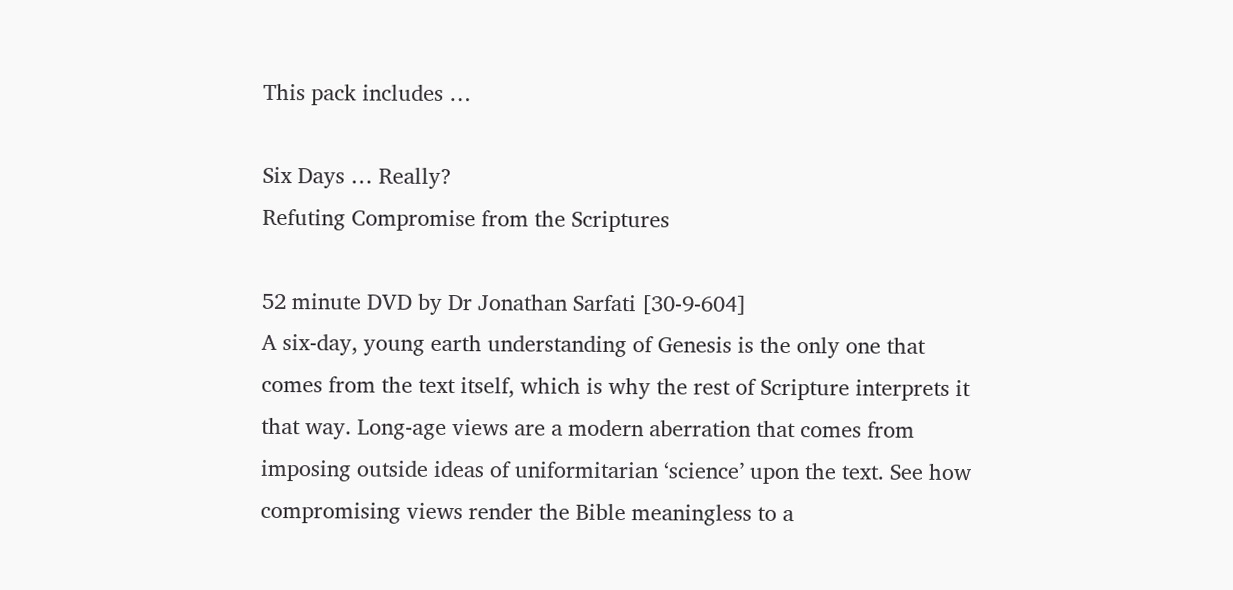This pack includes …

Six Days … Really?
Refuting Compromise from the Scriptures

52 minute DVD by Dr Jonathan Sarfati [30-9-604]
A six-day, young earth understanding of Genesis is the only one that comes from the text itself, which is why the rest of Scripture interprets it that way. Long-age views are a modern aberration that comes from imposing outside ideas of uniformitarian ‘science’ upon the text. See how compromising views render the Bible meaningless to a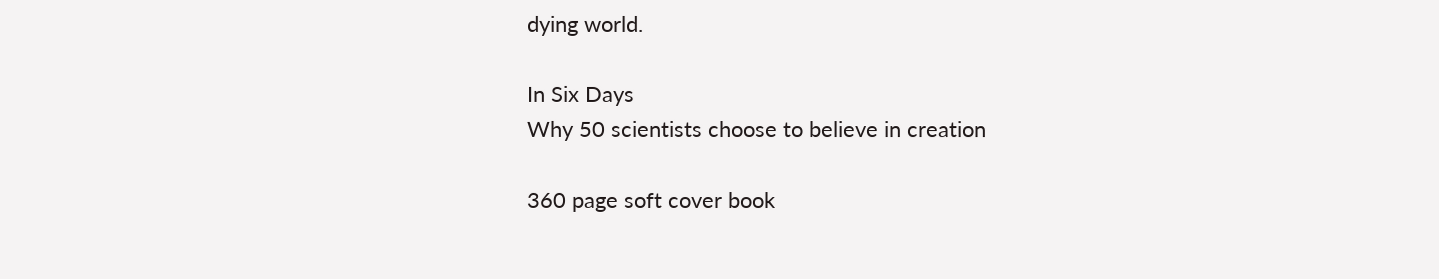dying world.

In Six Days
Why 50 scientists choose to believe in creation

360 page soft cover book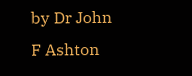by Dr John F Ashton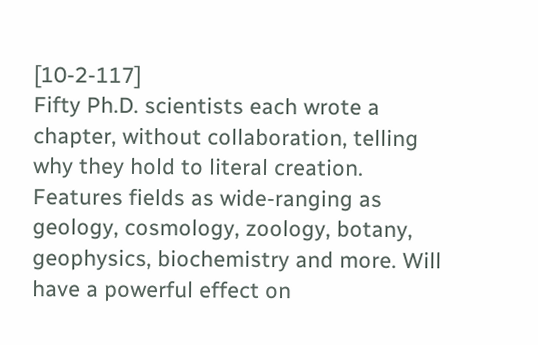[10-2-117]
Fifty Ph.D. scientists each wrote a chapter, without collaboration, telling why they hold to literal creation. Features fields as wide-ranging as geology, cosmology, zoology, botany, geophysics, biochemistry and more. Will have a powerful effect on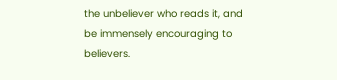the unbeliever who reads it, and be immensely encouraging to believers.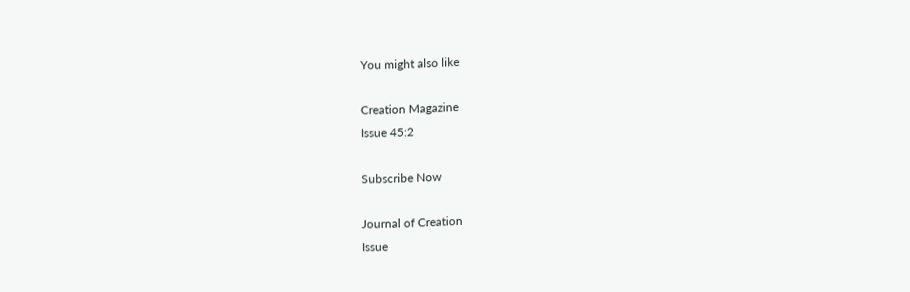You might also like

Creation Magazine
Issue 45:2

Subscribe Now

Journal of Creation
Issue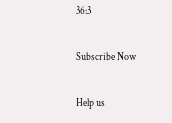36:3

Subscribe Now

Help us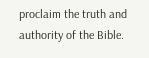proclaim the truth and authority of the Bible.